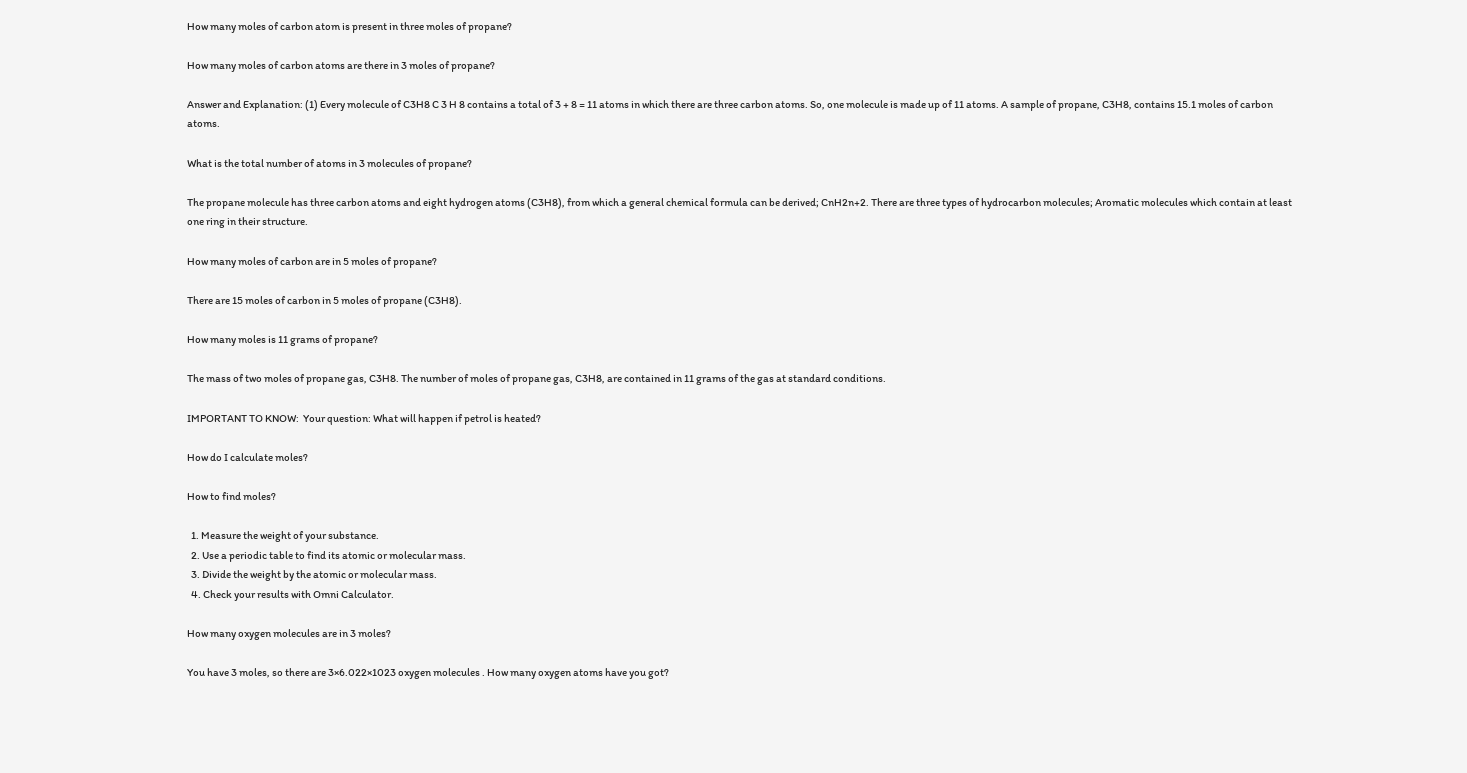How many moles of carbon atom is present in three moles of propane?

How many moles of carbon atoms are there in 3 moles of propane?

Answer and Explanation: (1) Every molecule of C3H8 C 3 H 8 contains a total of 3 + 8 = 11 atoms in which there are three carbon atoms. So, one molecule is made up of 11 atoms. A sample of propane, C3H8, contains 15.1 moles of carbon atoms.

What is the total number of atoms in 3 molecules of propane?

The propane molecule has three carbon atoms and eight hydrogen atoms (C3H8), from which a general chemical formula can be derived; CnH2n+2. There are three types of hydrocarbon molecules; Aromatic molecules which contain at least one ring in their structure.

How many moles of carbon are in 5 moles of propane?

There are 15 moles of carbon in 5 moles of propane (C3H8).

How many moles is 11 grams of propane?

The mass of two moles of propane gas, C3H8. The number of moles of propane gas, C3H8, are contained in 11 grams of the gas at standard conditions.

IMPORTANT TO KNOW:  Your question: What will happen if petrol is heated?

How do I calculate moles?

How to find moles?

  1. Measure the weight of your substance.
  2. Use a periodic table to find its atomic or molecular mass.
  3. Divide the weight by the atomic or molecular mass.
  4. Check your results with Omni Calculator.

How many oxygen molecules are in 3 moles?

You have 3 moles, so there are 3×6.022×1023 oxygen molecules . How many oxygen atoms have you got?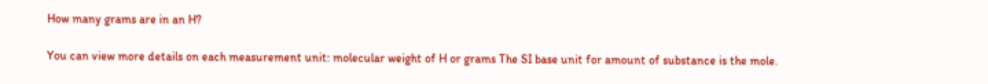How many grams are in an H?

You can view more details on each measurement unit: molecular weight of H or grams The SI base unit for amount of substance is the mole.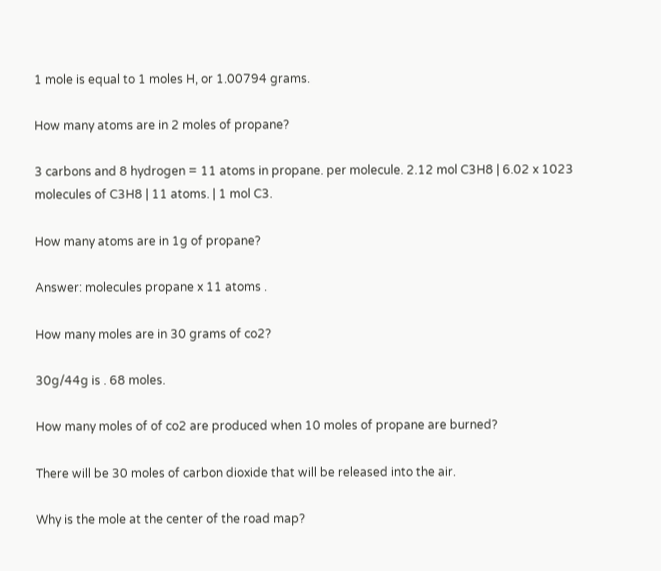1 mole is equal to 1 moles H, or 1.00794 grams.

How many atoms are in 2 moles of propane?

3 carbons and 8 hydrogen = 11 atoms in propane. per molecule. 2.12 mol C3H8 | 6.02 x 1023 molecules of C3H8 | 11 atoms. | 1 mol C3.

How many atoms are in 1g of propane?

Answer: molecules propane x 11 atoms .

How many moles are in 30 grams of co2?

30g/44g is . 68 moles.

How many moles of of co2 are produced when 10 moles of propane are burned?

There will be 30 moles of carbon dioxide that will be released into the air.

Why is the mole at the center of the road map?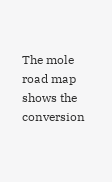The mole road map shows the conversion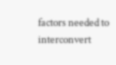factors needed to interconvert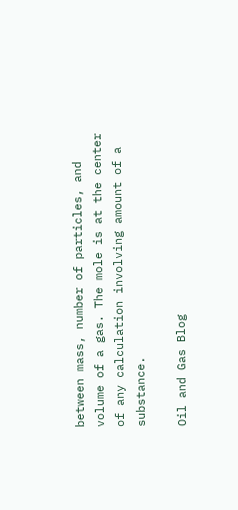between mass, number of particles, and volume of a gas. The mole is at the center of any calculation involving amount of a substance.

Oil and Gas Blog